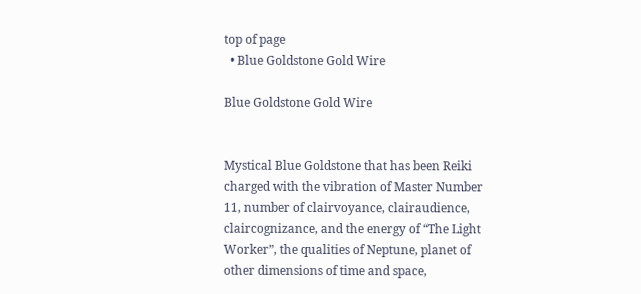top of page
  • Blue Goldstone Gold Wire

Blue Goldstone Gold Wire


Mystical Blue Goldstone that has been Reiki charged with the vibration of Master Number 11, number of clairvoyance, clairaudience, claircognizance, and the energy of “The Light Worker”, the qualities of Neptune, planet of other dimensions of time and space,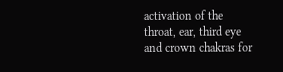activation of the throat, ear, third eye and crown chakras for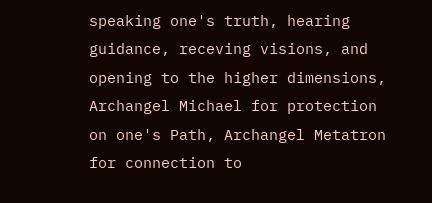speaking one's truth, hearing guidance, receving visions, and opening to the higher dimensions, Archangel Michael for protection on one's Path, Archangel Metatron for connection to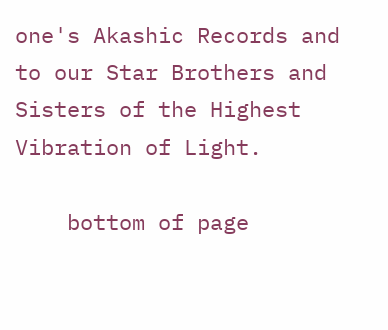one's Akashic Records and to our Star Brothers and Sisters of the Highest Vibration of Light.

    bottom of page